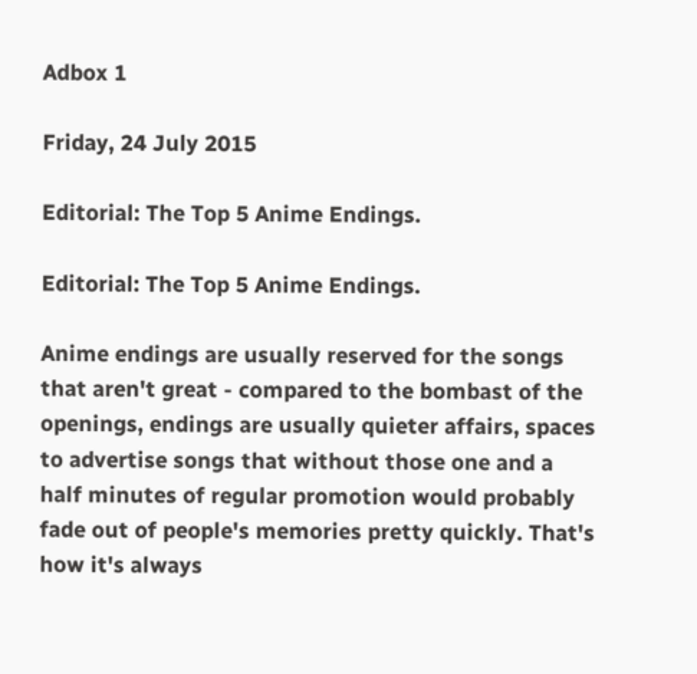Adbox 1

Friday, 24 July 2015

Editorial: The Top 5 Anime Endings.

Editorial: The Top 5 Anime Endings.

Anime endings are usually reserved for the songs that aren't great - compared to the bombast of the openings, endings are usually quieter affairs, spaces to advertise songs that without those one and a half minutes of regular promotion would probably fade out of people's memories pretty quickly. That's how it's always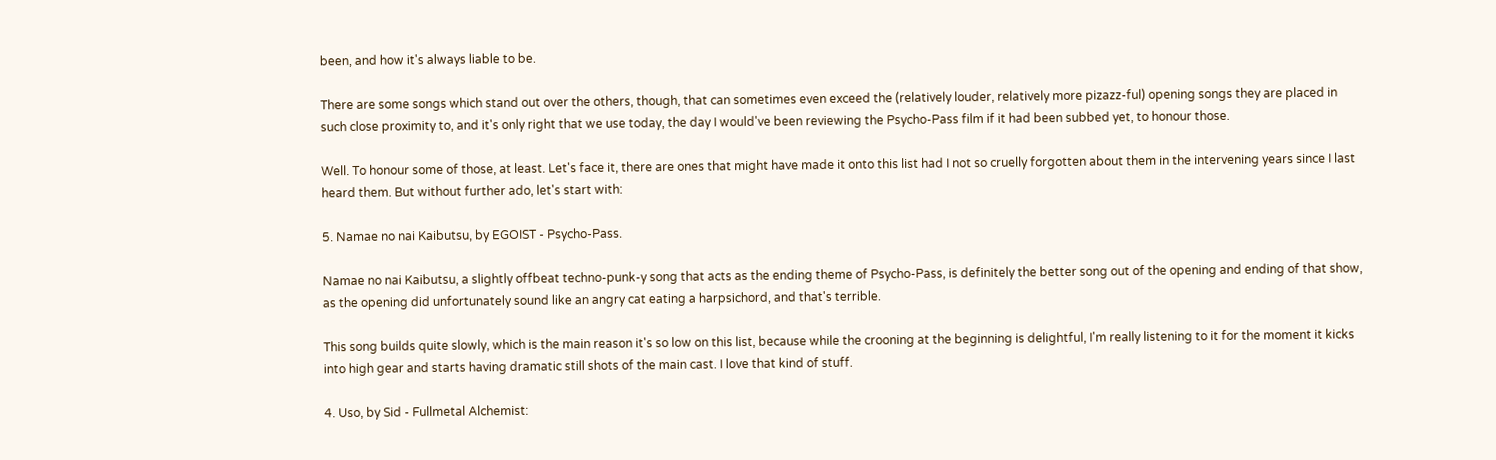been, and how it's always liable to be.

There are some songs which stand out over the others, though, that can sometimes even exceed the (relatively louder, relatively more pizazz-ful) opening songs they are placed in such close proximity to, and it's only right that we use today, the day I would've been reviewing the Psycho-Pass film if it had been subbed yet, to honour those.

Well. To honour some of those, at least. Let's face it, there are ones that might have made it onto this list had I not so cruelly forgotten about them in the intervening years since I last heard them. But without further ado, let's start with:

5. Namae no nai Kaibutsu, by EGOIST - Psycho-Pass.

Namae no nai Kaibutsu, a slightly offbeat techno-punk-y song that acts as the ending theme of Psycho-Pass, is definitely the better song out of the opening and ending of that show, as the opening did unfortunately sound like an angry cat eating a harpsichord, and that's terrible.

This song builds quite slowly, which is the main reason it's so low on this list, because while the crooning at the beginning is delightful, I'm really listening to it for the moment it kicks into high gear and starts having dramatic still shots of the main cast. I love that kind of stuff.

4. Uso, by Sid - Fullmetal Alchemist: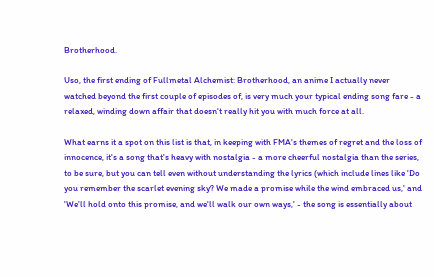Brotherhood.

Uso, the first ending of Fullmetal Alchemist: Brotherhood, an anime I actually never watched beyond the first couple of episodes of, is very much your typical ending song fare - a relaxed, winding down affair that doesn't really hit you with much force at all.

What earns it a spot on this list is that, in keeping with FMA's themes of regret and the loss of innocence, it's a song that's heavy with nostalgia - a more cheerful nostalgia than the series, to be sure, but you can tell even without understanding the lyrics (which include lines like 'Do you remember the scarlet evening sky? We made a promise while the wind embraced us,' and 'We'll hold onto this promise, and we'll walk our own ways,' - the song is essentially about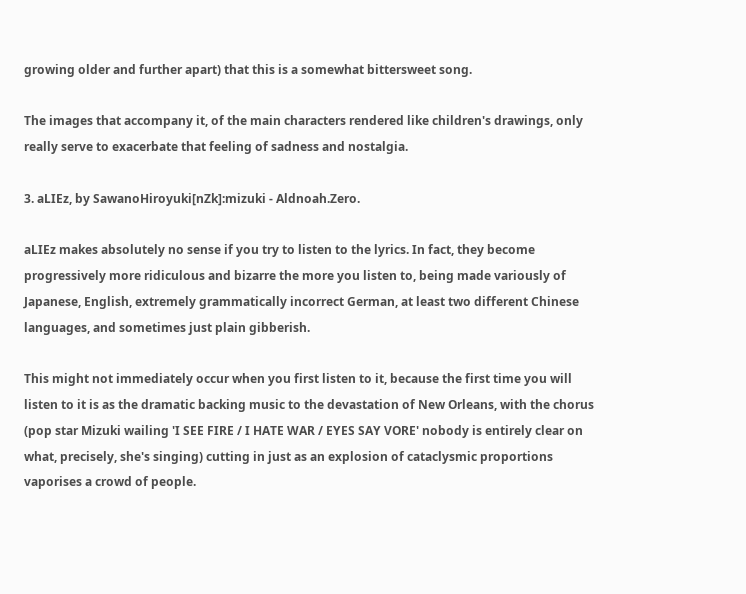growing older and further apart) that this is a somewhat bittersweet song.

The images that accompany it, of the main characters rendered like children's drawings, only really serve to exacerbate that feeling of sadness and nostalgia.

3. aLIEz, by SawanoHiroyuki[nZk]:mizuki - Aldnoah.Zero.

aLIEz makes absolutely no sense if you try to listen to the lyrics. In fact, they become progressively more ridiculous and bizarre the more you listen to, being made variously of Japanese, English, extremely grammatically incorrect German, at least two different Chinese languages, and sometimes just plain gibberish.

This might not immediately occur when you first listen to it, because the first time you will listen to it is as the dramatic backing music to the devastation of New Orleans, with the chorus (pop star Mizuki wailing 'I SEE FIRE / I HATE WAR / EYES SAY VORE' nobody is entirely clear on what, precisely, she's singing) cutting in just as an explosion of cataclysmic proportions vaporises a crowd of people.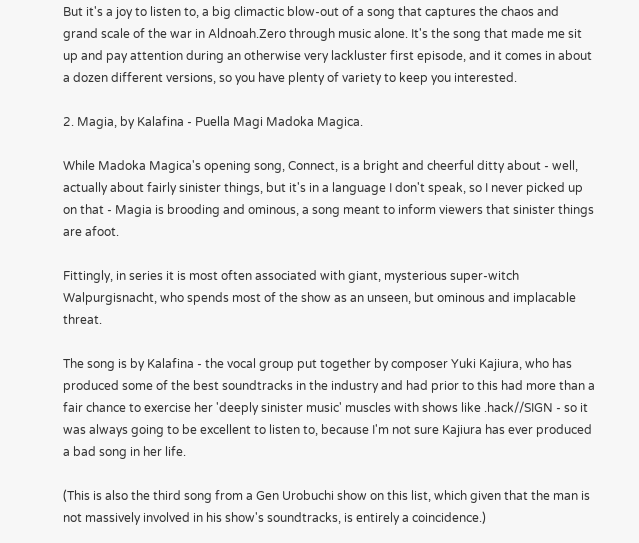But it's a joy to listen to, a big climactic blow-out of a song that captures the chaos and grand scale of the war in Aldnoah.Zero through music alone. It's the song that made me sit up and pay attention during an otherwise very lackluster first episode, and it comes in about a dozen different versions, so you have plenty of variety to keep you interested.

2. Magia, by Kalafina - Puella Magi Madoka Magica.

While Madoka Magica's opening song, Connect, is a bright and cheerful ditty about - well, actually about fairly sinister things, but it's in a language I don't speak, so I never picked up on that - Magia is brooding and ominous, a song meant to inform viewers that sinister things are afoot.

Fittingly, in series it is most often associated with giant, mysterious super-witch Walpurgisnacht, who spends most of the show as an unseen, but ominous and implacable threat.

The song is by Kalafina - the vocal group put together by composer Yuki Kajiura, who has produced some of the best soundtracks in the industry and had prior to this had more than a fair chance to exercise her 'deeply sinister music' muscles with shows like .hack//SIGN - so it was always going to be excellent to listen to, because I'm not sure Kajiura has ever produced a bad song in her life.

(This is also the third song from a Gen Urobuchi show on this list, which given that the man is not massively involved in his show's soundtracks, is entirely a coincidence.)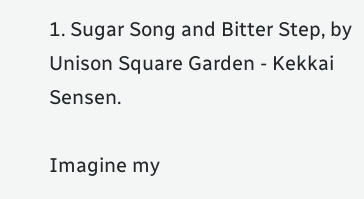1. Sugar Song and Bitter Step, by Unison Square Garden - Kekkai Sensen.

Imagine my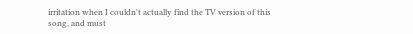irritation when I couldn't actually find the TV version of this song, and must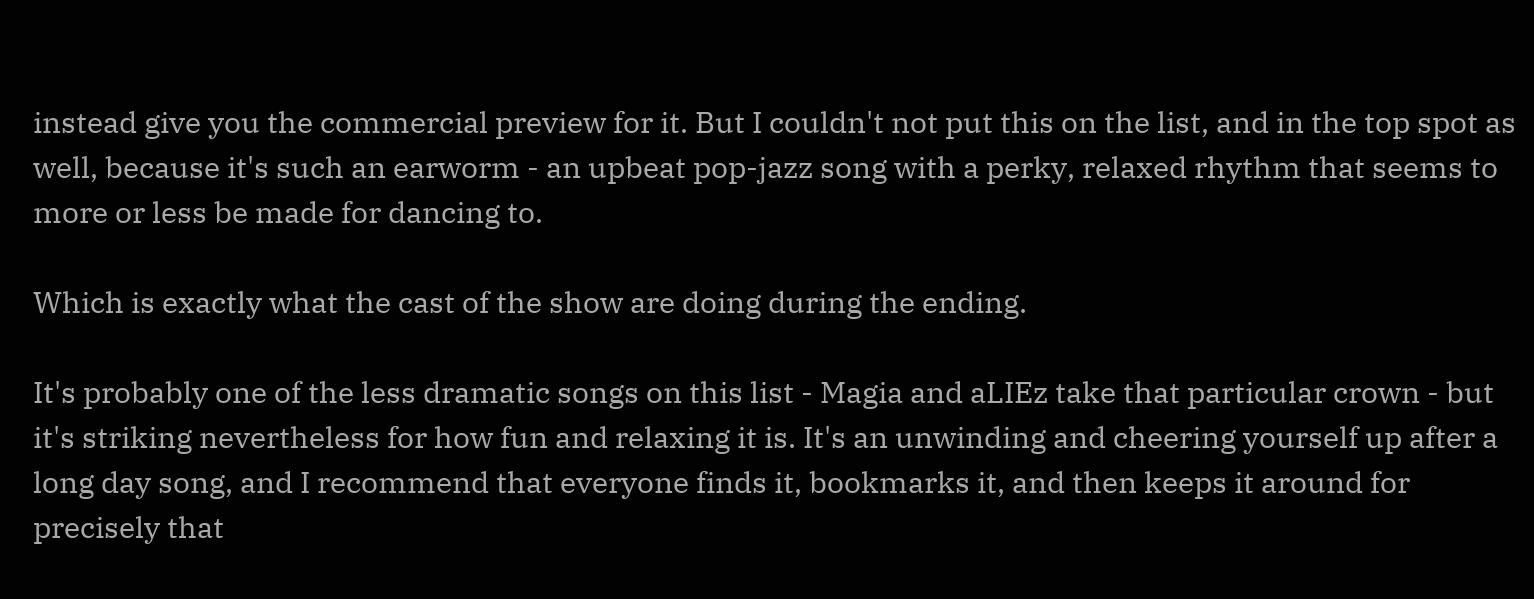instead give you the commercial preview for it. But I couldn't not put this on the list, and in the top spot as well, because it's such an earworm - an upbeat pop-jazz song with a perky, relaxed rhythm that seems to more or less be made for dancing to.

Which is exactly what the cast of the show are doing during the ending.

It's probably one of the less dramatic songs on this list - Magia and aLIEz take that particular crown - but it's striking nevertheless for how fun and relaxing it is. It's an unwinding and cheering yourself up after a long day song, and I recommend that everyone finds it, bookmarks it, and then keeps it around for precisely that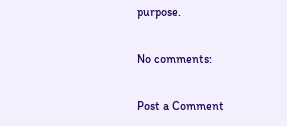purpose.

No comments:

Post a Comment